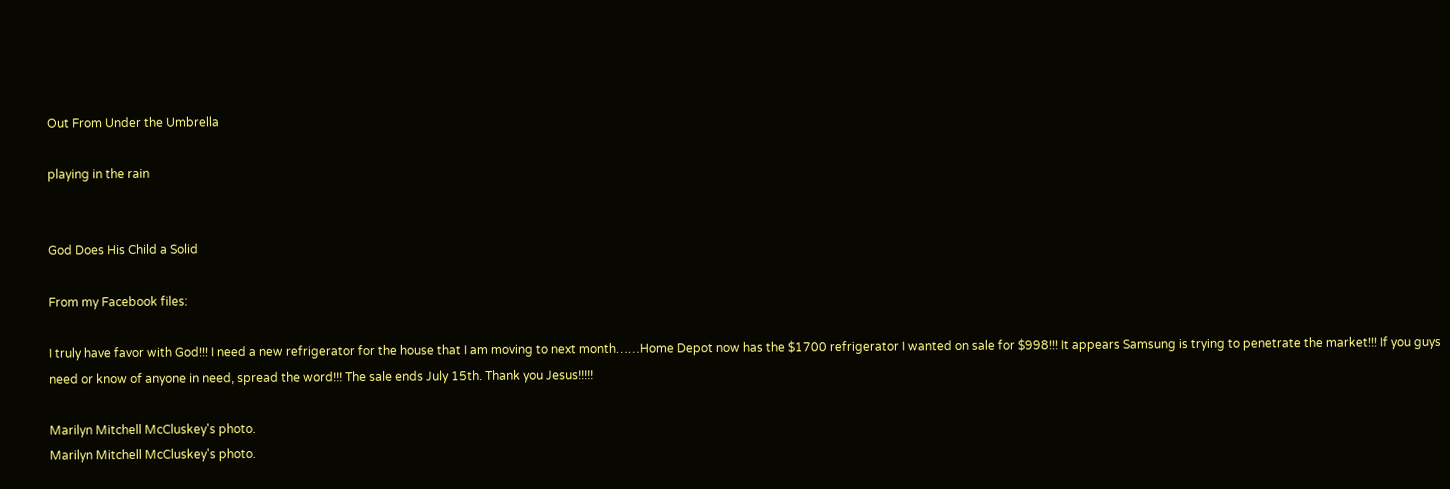Out From Under the Umbrella

playing in the rain


God Does His Child a Solid

From my Facebook files:

I truly have favor with God!!! I need a new refrigerator for the house that I am moving to next month……Home Depot now has the $1700 refrigerator I wanted on sale for $998!!! It appears Samsung is trying to penetrate the market!!! If you guys need or know of anyone in need, spread the word!!! The sale ends July 15th. Thank you Jesus!!!!!

Marilyn Mitchell McCluskey's photo.
Marilyn Mitchell McCluskey's photo.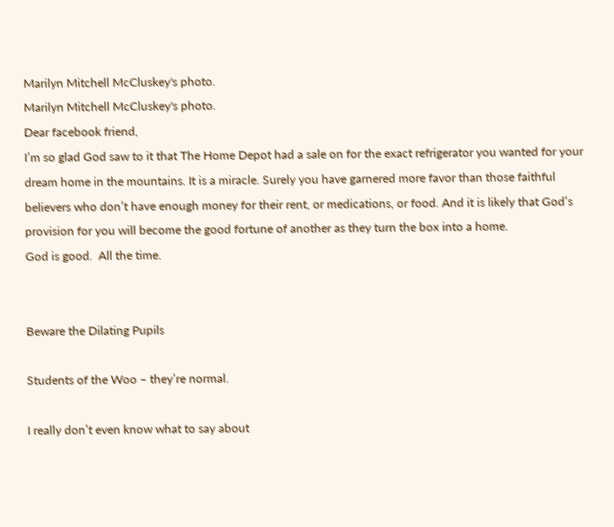Marilyn Mitchell McCluskey's photo.
Marilyn Mitchell McCluskey's photo.
Dear facebook friend,
I’m so glad God saw to it that The Home Depot had a sale on for the exact refrigerator you wanted for your dream home in the mountains. It is a miracle. Surely you have garnered more favor than those faithful believers who don’t have enough money for their rent, or medications, or food. And it is likely that God’s provision for you will become the good fortune of another as they turn the box into a home.
God is good.  All the time.


Beware the Dilating Pupils

Students of the Woo – they’re normal.

I really don’t even know what to say about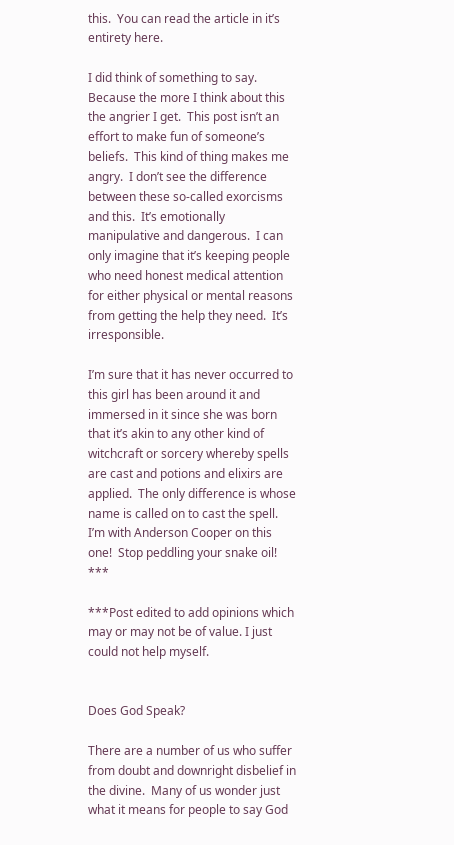this.  You can read the article in it’s entirety here.

I did think of something to say. Because the more I think about this the angrier I get.  This post isn’t an effort to make fun of someone’s beliefs.  This kind of thing makes me angry.  I don’t see the difference between these so-called exorcisms and this.  It’s emotionally manipulative and dangerous.  I can only imagine that it’s keeping people who need honest medical attention  for either physical or mental reasons from getting the help they need.  It’s irresponsible.

I’m sure that it has never occurred to this girl has been around it and immersed in it since she was born that it’s akin to any other kind of witchcraft or sorcery whereby spells are cast and potions and elixirs are applied.  The only difference is whose name is called on to cast the spell.  I’m with Anderson Cooper on this one!  Stop peddling your snake oil! ***

***Post edited to add opinions which may or may not be of value. I just could not help myself.


Does God Speak?

There are a number of us who suffer from doubt and downright disbelief in the divine.  Many of us wonder just what it means for people to say God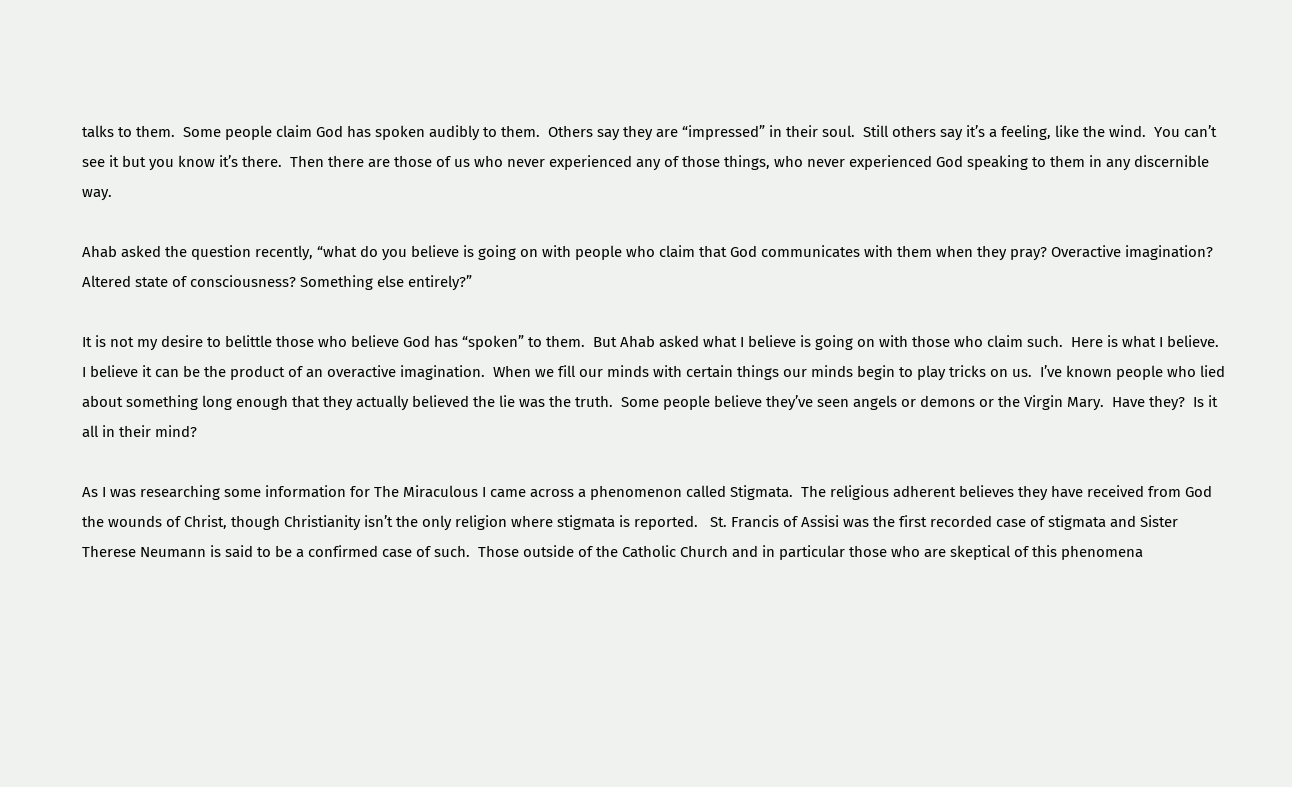talks to them.  Some people claim God has spoken audibly to them.  Others say they are “impressed” in their soul.  Still others say it’s a feeling, like the wind.  You can’t see it but you know it’s there.  Then there are those of us who never experienced any of those things, who never experienced God speaking to them in any discernible way.

Ahab asked the question recently, “what do you believe is going on with people who claim that God communicates with them when they pray? Overactive imagination? Altered state of consciousness? Something else entirely?”

It is not my desire to belittle those who believe God has “spoken” to them.  But Ahab asked what I believe is going on with those who claim such.  Here is what I believe.  I believe it can be the product of an overactive imagination.  When we fill our minds with certain things our minds begin to play tricks on us.  I’ve known people who lied about something long enough that they actually believed the lie was the truth.  Some people believe they’ve seen angels or demons or the Virgin Mary.  Have they?  Is it all in their mind?

As I was researching some information for The Miraculous I came across a phenomenon called Stigmata.  The religious adherent believes they have received from God the wounds of Christ, though Christianity isn’t the only religion where stigmata is reported.   St. Francis of Assisi was the first recorded case of stigmata and Sister Therese Neumann is said to be a confirmed case of such.  Those outside of the Catholic Church and in particular those who are skeptical of this phenomena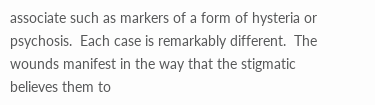associate such as markers of a form of hysteria or psychosis.  Each case is remarkably different.  The wounds manifest in the way that the stigmatic believes them to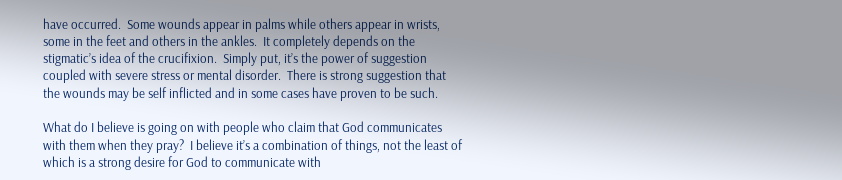have occurred.  Some wounds appear in palms while others appear in wrists, some in the feet and others in the ankles.  It completely depends on the stigmatic’s idea of the crucifixion.  Simply put, it’s the power of suggestion coupled with severe stress or mental disorder.  There is strong suggestion that the wounds may be self inflicted and in some cases have proven to be such.

What do I believe is going on with people who claim that God communicates with them when they pray?  I believe it’s a combination of things, not the least of which is a strong desire for God to communicate with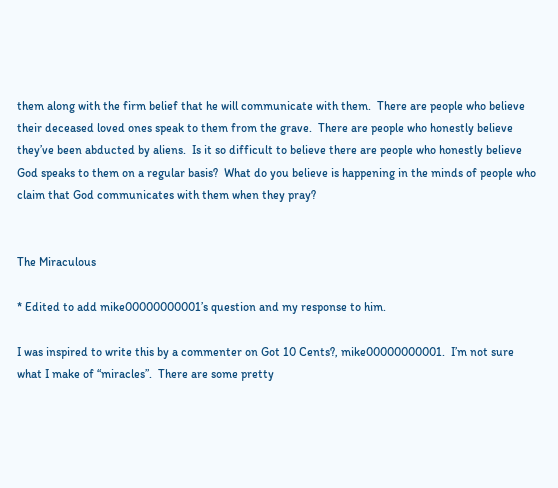them along with the firm belief that he will communicate with them.  There are people who believe their deceased loved ones speak to them from the grave.  There are people who honestly believe they’ve been abducted by aliens.  Is it so difficult to believe there are people who honestly believe God speaks to them on a regular basis?  What do you believe is happening in the minds of people who claim that God communicates with them when they pray?


The Miraculous

* Edited to add mike00000000001’s question and my response to him.

I was inspired to write this by a commenter on Got 10 Cents?, mike00000000001.  I’m not sure what I make of “miracles”.  There are some pretty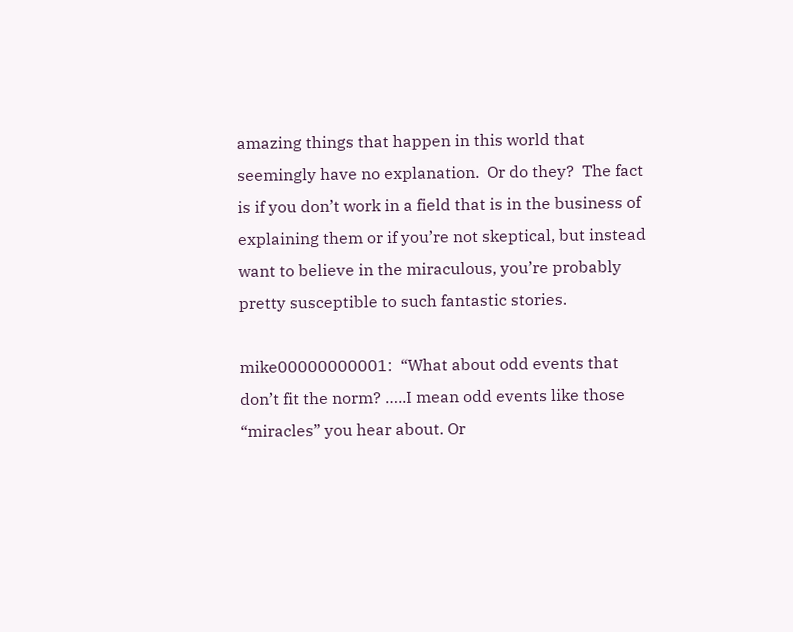amazing things that happen in this world that seemingly have no explanation.  Or do they?  The fact is if you don’t work in a field that is in the business of explaining them or if you’re not skeptical, but instead want to believe in the miraculous, you’re probably pretty susceptible to such fantastic stories.

mike00000000001:  “What about odd events that don’t fit the norm? …..I mean odd events like those “miracles” you hear about. Or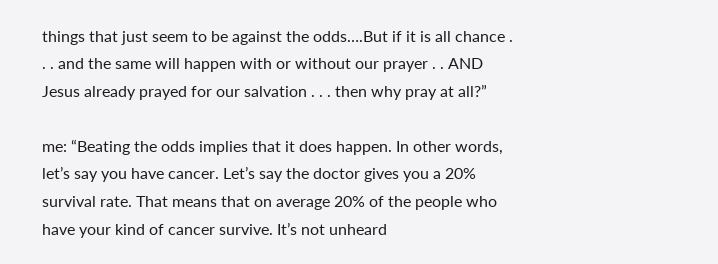things that just seem to be against the odds….But if it is all chance . . . and the same will happen with or without our prayer . . AND Jesus already prayed for our salvation . . . then why pray at all?”

me: “Beating the odds implies that it does happen. In other words, let’s say you have cancer. Let’s say the doctor gives you a 20% survival rate. That means that on average 20% of the people who have your kind of cancer survive. It’s not unheard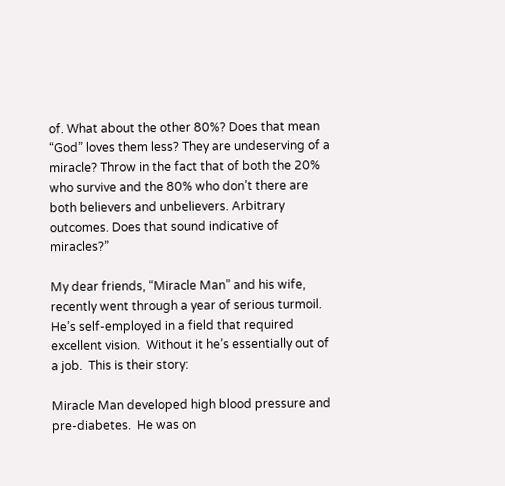of. What about the other 80%? Does that mean “God” loves them less? They are undeserving of a miracle? Throw in the fact that of both the 20% who survive and the 80% who don’t there are both believers and unbelievers. Arbitrary outcomes. Does that sound indicative of miracles?”

My dear friends, “Miracle Man” and his wife, recently went through a year of serious turmoil.  He’s self-employed in a field that required excellent vision.  Without it he’s essentially out of a job.  This is their story:

Miracle Man developed high blood pressure and pre-diabetes.  He was on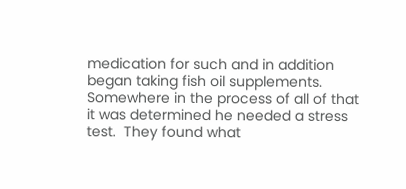medication for such and in addition began taking fish oil supplements.  Somewhere in the process of all of that it was determined he needed a stress test.  They found what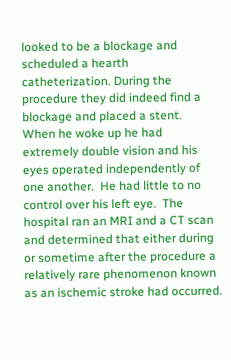looked to be a blockage and scheduled a hearth catheterization. During the procedure they did indeed find a blockage and placed a stent.  When he woke up he had extremely double vision and his eyes operated independently of one another.  He had little to no control over his left eye.  The hospital ran an MRI and a CT scan and determined that either during or sometime after the procedure a relatively rare phenomenon known as an ischemic stroke had occurred.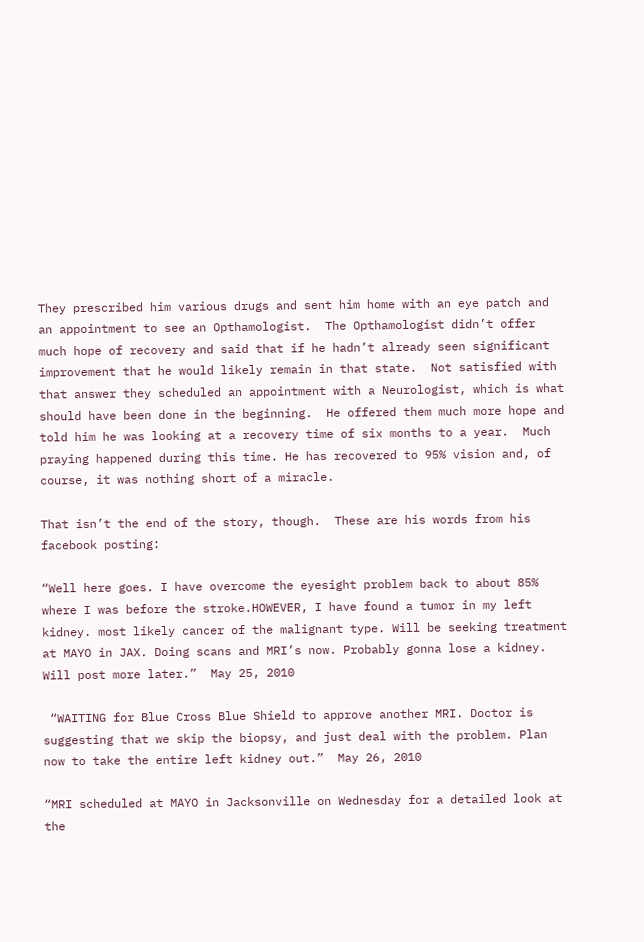They prescribed him various drugs and sent him home with an eye patch and an appointment to see an Opthamologist.  The Opthamologist didn’t offer much hope of recovery and said that if he hadn’t already seen significant improvement that he would likely remain in that state.  Not satisfied with that answer they scheduled an appointment with a Neurologist, which is what should have been done in the beginning.  He offered them much more hope and told him he was looking at a recovery time of six months to a year.  Much praying happened during this time. He has recovered to 95% vision and, of course, it was nothing short of a miracle.

That isn’t the end of the story, though.  These are his words from his facebook posting:

“Well here goes. I have overcome the eyesight problem back to about 85% where I was before the stroke.HOWEVER, I have found a tumor in my left kidney. most likely cancer of the malignant type. Will be seeking treatment at MAYO in JAX. Doing scans and MRI’s now. Probably gonna lose a kidney. Will post more later.”  May 25, 2010

 “WAITING for Blue Cross Blue Shield to approve another MRI. Doctor is suggesting that we skip the biopsy, and just deal with the problem. Plan now to take the entire left kidney out.”  May 26, 2010

“MRI scheduled at MAYO in Jacksonville on Wednesday for a detailed look at the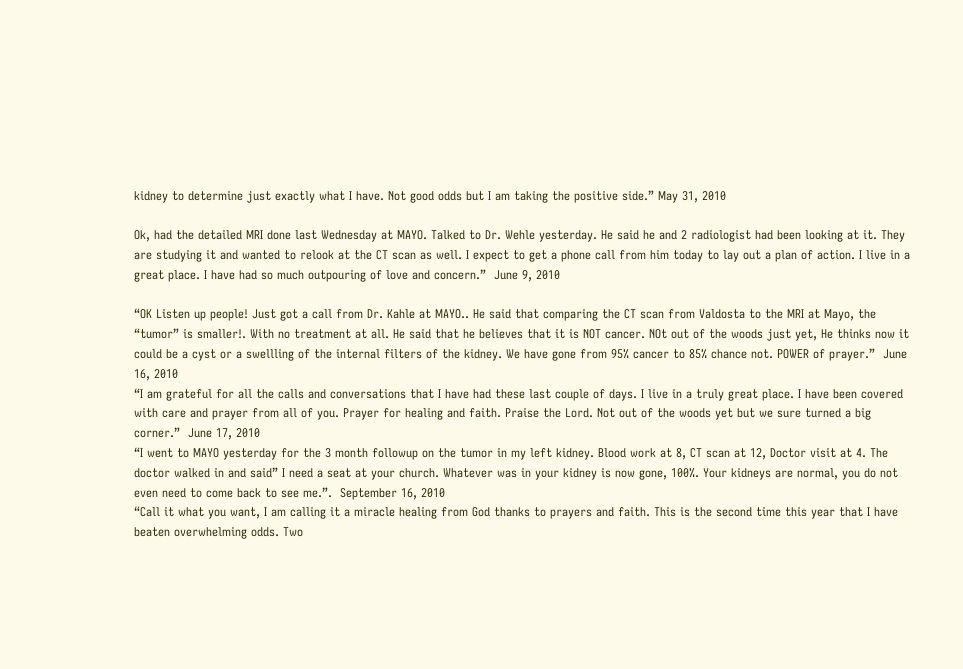kidney to determine just exactly what I have. Not good odds but I am taking the positive side.” May 31, 2010

Ok, had the detailed MRI done last Wednesday at MAYO. Talked to Dr. Wehle yesterday. He said he and 2 radiologist had been looking at it. They are studying it and wanted to relook at the CT scan as well. I expect to get a phone call from him today to lay out a plan of action. I live in a great place. I have had so much outpouring of love and concern.”  June 9, 2010

“OK Listen up people! Just got a call from Dr. Kahle at MAYO.. He said that comparing the CT scan from Valdosta to the MRI at Mayo, the “tumor” is smaller!. With no treatment at all. He said that he believes that it is NOT cancer. NOt out of the woods just yet, He thinks now it could be a cyst or a swellling of the internal filters of the kidney. We have gone from 95% cancer to 85% chance not. POWER of prayer.”  June 16, 2010
“I am grateful for all the calls and conversations that I have had these last couple of days. I live in a truly great place. I have been covered with care and prayer from all of you. Prayer for healing and faith. Praise the Lord. Not out of the woods yet but we sure turned a big corner.”  June 17, 2010
“I went to MAYO yesterday for the 3 month followup on the tumor in my left kidney. Blood work at 8, CT scan at 12, Doctor visit at 4. The doctor walked in and said” I need a seat at your church. Whatever was in your kidney is now gone, 100%. Your kidneys are normal, you do not even need to come back to see me.”.  September 16, 2010
“Call it what you want, I am calling it a miracle healing from God thanks to prayers and faith. This is the second time this year that I have beaten overwhelming odds. Two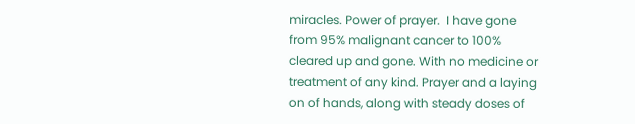miracles. Power of prayer.  I have gone from 95% malignant cancer to 100% cleared up and gone. With no medicine or treatment of any kind. Prayer and a laying on of hands, along with steady doses of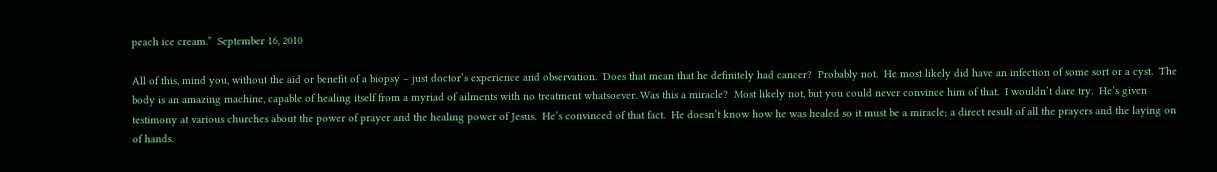peach ice cream.”  September 16, 2010

All of this, mind you, without the aid or benefit of a biopsy – just doctor’s experience and observation.  Does that mean that he definitely had cancer?  Probably not.  He most likely did have an infection of some sort or a cyst.  The body is an amazing machine, capable of healing itself from a myriad of ailments with no treatment whatsoever. Was this a miracle?  Most likely not, but you could never convince him of that.  I wouldn’t dare try.  He’s given testimony at various churches about the power of prayer and the healing power of Jesus.  He’s convinced of that fact.  He doesn’t know how he was healed so it must be a miracle; a direct result of all the prayers and the laying on of hands.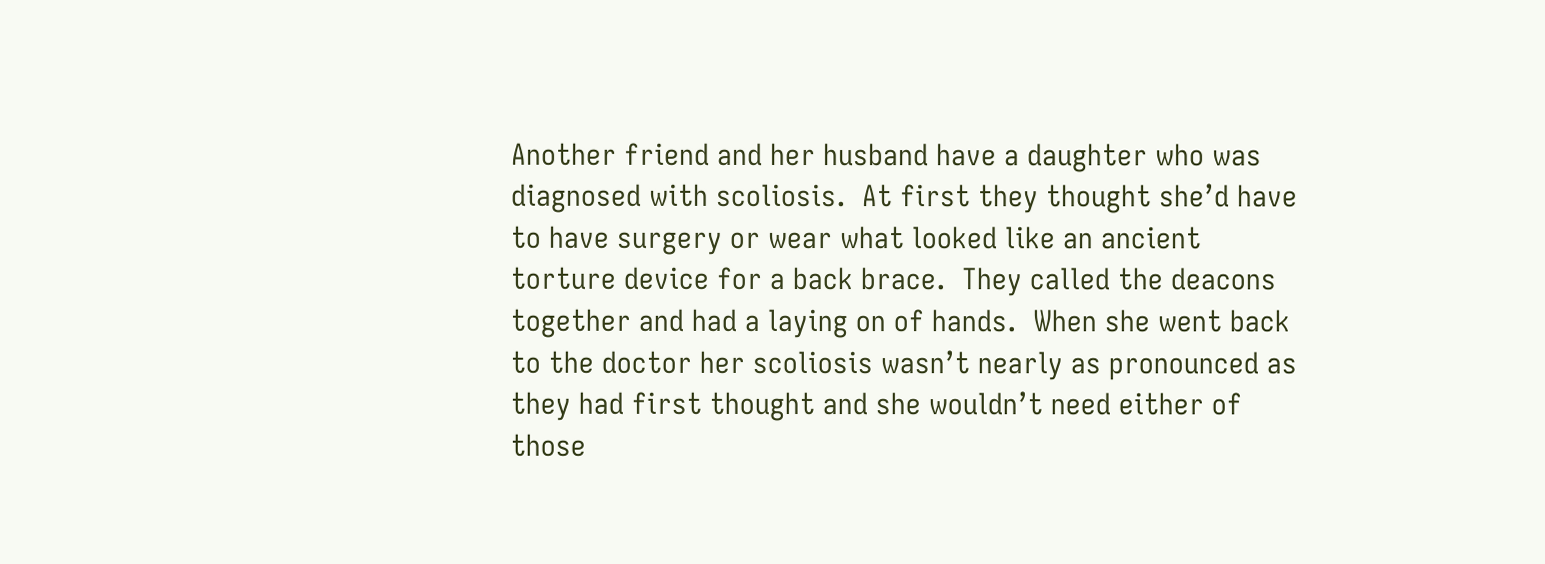Another friend and her husband have a daughter who was diagnosed with scoliosis.  At first they thought she’d have to have surgery or wear what looked like an ancient torture device for a back brace.  They called the deacons together and had a laying on of hands.  When she went back to the doctor her scoliosis wasn’t nearly as pronounced as they had first thought and she wouldn’t need either of those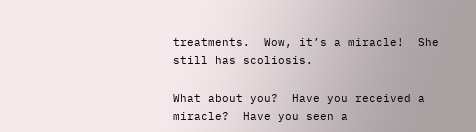treatments.  Wow, it’s a miracle!  She still has scoliosis.

What about you?  Have you received a miracle?  Have you seen a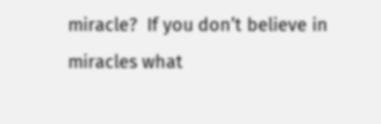miracle?  If you don’t believe in miracles what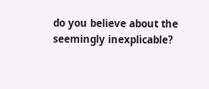do you believe about the seemingly inexplicable?